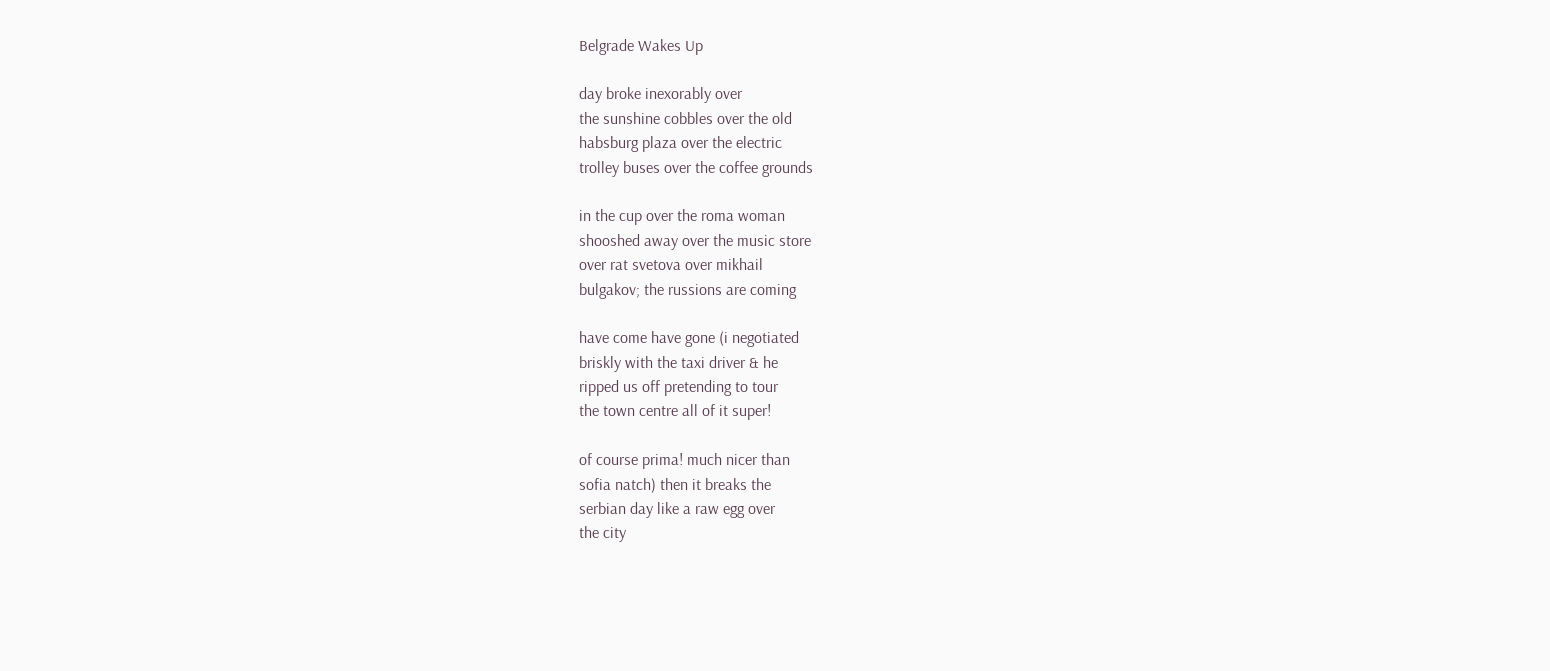Belgrade Wakes Up

day broke inexorably over
the sunshine cobbles over the old
habsburg plaza over the electric
trolley buses over the coffee grounds

in the cup over the roma woman
shooshed away over the music store
over rat svetova over mikhail
bulgakov; the russions are coming

have come have gone (i negotiated
briskly with the taxi driver & he
ripped us off pretending to tour
the town centre all of it super!

of course prima! much nicer than
sofia natch) then it breaks the
serbian day like a raw egg over
the city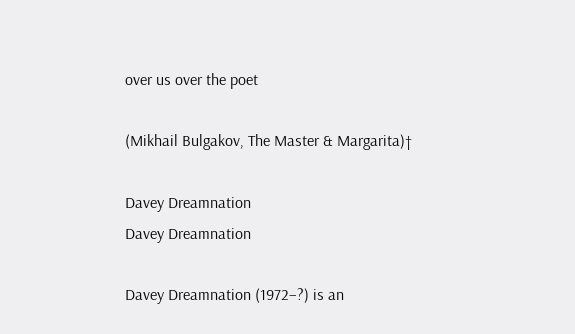over us over the poet

(Mikhail Bulgakov, The Master & Margarita)†

Davey Dreamnation
Davey Dreamnation

Davey Dreamnation (1972–?) is an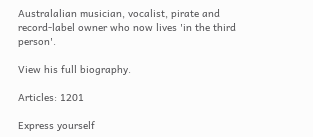Australalian musician, vocalist, pirate and record-label owner who now lives 'in the third person'.

View his full biography.

Articles: 1201

Express yourself